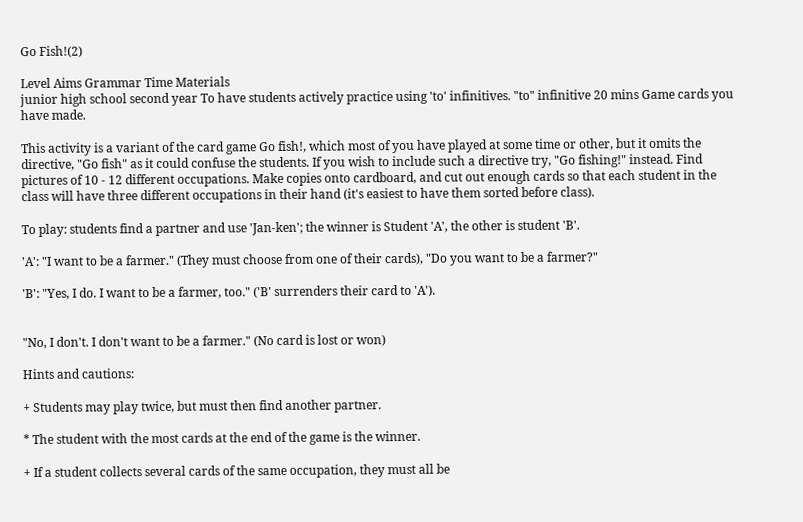Go Fish!(2)

Level Aims Grammar Time Materials
junior high school second year To have students actively practice using 'to' infinitives. "to" infinitive 20 mins Game cards you have made.

This activity is a variant of the card game Go fish!, which most of you have played at some time or other, but it omits the directive, "Go fish" as it could confuse the students. If you wish to include such a directive try, "Go fishing!" instead. Find pictures of 10 - 12 different occupations. Make copies onto cardboard, and cut out enough cards so that each student in the class will have three different occupations in their hand (it's easiest to have them sorted before class).

To play: students find a partner and use 'Jan-ken'; the winner is Student 'A', the other is student 'B'.

'A': "I want to be a farmer." (They must choose from one of their cards), "Do you want to be a farmer?"

'B': "Yes, I do. I want to be a farmer, too." ('B' surrenders their card to 'A').


"No, I don't. I don't want to be a farmer." (No card is lost or won)

Hints and cautions:

+ Students may play twice, but must then find another partner.

* The student with the most cards at the end of the game is the winner.

+ If a student collects several cards of the same occupation, they must all be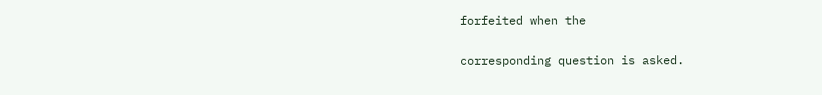forfeited when the

corresponding question is asked.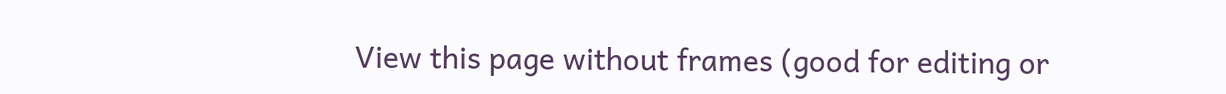View this page without frames (good for editing or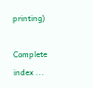printing)

Complete index ...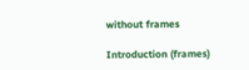without frames

Introduction (frames)